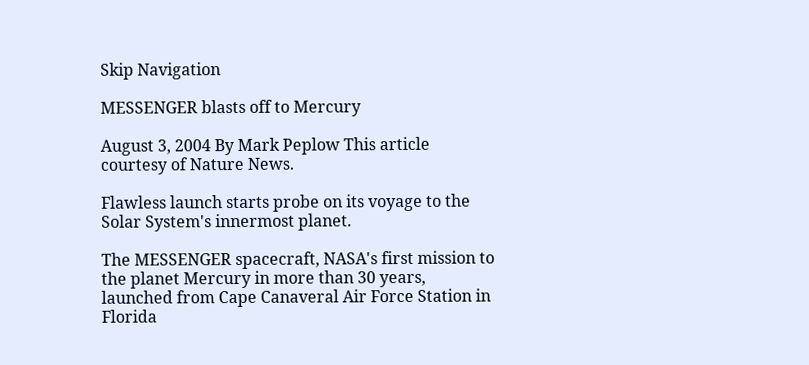Skip Navigation

MESSENGER blasts off to Mercury

August 3, 2004 By Mark Peplow This article courtesy of Nature News.

Flawless launch starts probe on its voyage to the Solar System's innermost planet.

The MESSENGER spacecraft, NASA's first mission to the planet Mercury in more than 30 years, launched from Cape Canaveral Air Force Station in Florida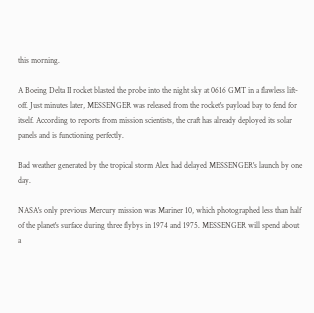this morning.

A Boeing Delta II rocket blasted the probe into the night sky at 0616 GMT in a flawless lift-off. Just minutes later, MESSENGER was released from the rocket's payload bay to fend for itself. According to reports from mission scientists, the craft has already deployed its solar panels and is functioning perfectly.

Bad weather generated by the tropical storm Alex had delayed MESSENGER's launch by one day.

NASA's only previous Mercury mission was Mariner 10, which photographed less than half of the planet's surface during three flybys in 1974 and 1975. MESSENGER will spend about a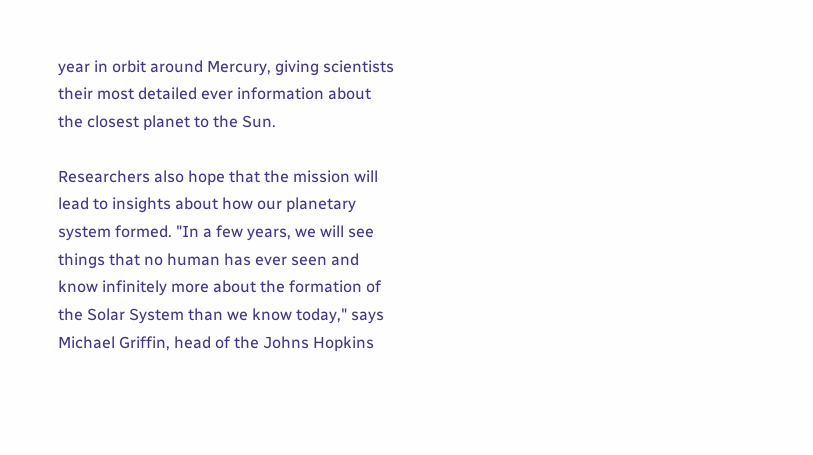year in orbit around Mercury, giving scientists their most detailed ever information about the closest planet to the Sun.

Researchers also hope that the mission will lead to insights about how our planetary system formed. "In a few years, we will see things that no human has ever seen and know infinitely more about the formation of the Solar System than we know today," says Michael Griffin, head of the Johns Hopkins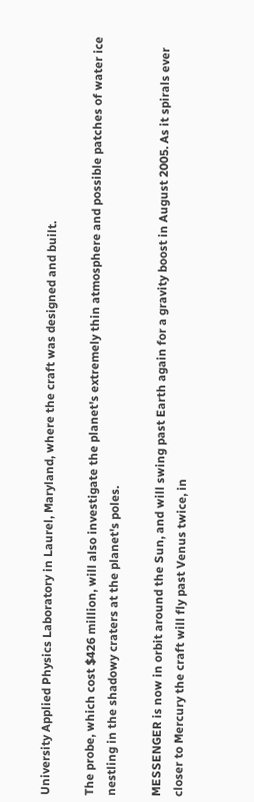University Applied Physics Laboratory in Laurel, Maryland, where the craft was designed and built.

The probe, which cost $426 million, will also investigate the planet's extremely thin atmosphere and possible patches of water ice nestling in the shadowy craters at the planet's poles.

MESSENGER is now in orbit around the Sun, and will swing past Earth again for a gravity boost in August 2005. As it spirals ever closer to Mercury the craft will fly past Venus twice, in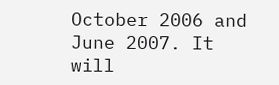October 2006 and June 2007. It will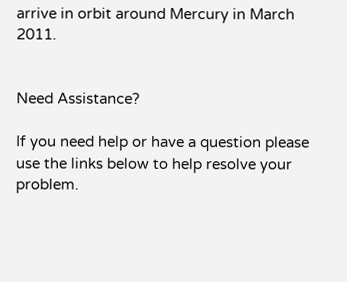arrive in orbit around Mercury in March 2011.


Need Assistance?

If you need help or have a question please use the links below to help resolve your problem.